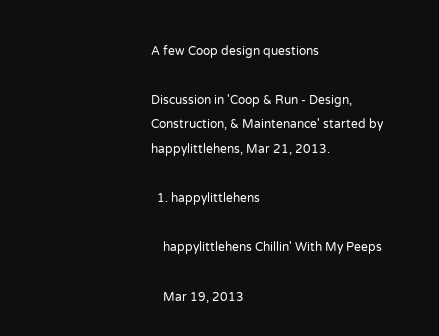A few Coop design questions

Discussion in 'Coop & Run - Design, Construction, & Maintenance' started by happylittlehens, Mar 21, 2013.

  1. happylittlehens

    happylittlehens Chillin' With My Peeps

    Mar 19, 2013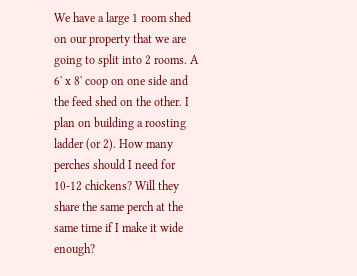We have a large 1 room shed on our property that we are going to split into 2 rooms. A 6' x 8' coop on one side and the feed shed on the other. I plan on building a roosting ladder (or 2). How many perches should I need for 10-12 chickens? Will they share the same perch at the same time if I make it wide enough?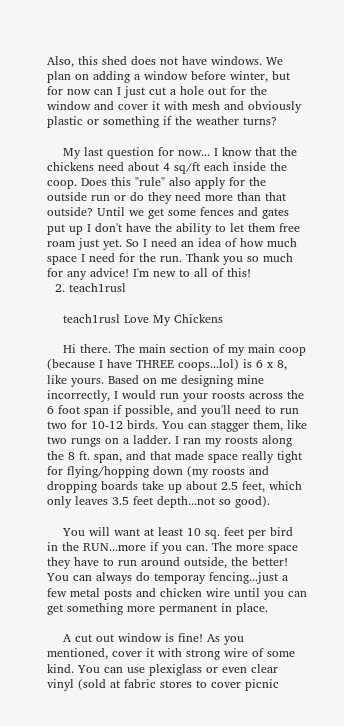Also, this shed does not have windows. We plan on adding a window before winter, but for now can I just cut a hole out for the window and cover it with mesh and obviously plastic or something if the weather turns?

    My last question for now... I know that the chickens need about 4 sq/ft each inside the coop. Does this "rule" also apply for the outside run or do they need more than that outside? Until we get some fences and gates put up I don't have the ability to let them free roam just yet. So I need an idea of how much space I need for the run. Thank you so much for any advice! I'm new to all of this!
  2. teach1rusl

    teach1rusl Love My Chickens

    Hi there. The main section of my main coop (because I have THREE coops...lol) is 6 x 8, like yours. Based on me designing mine incorrectly, I would run your roosts across the 6 foot span if possible, and you'll need to run two for 10-12 birds. You can stagger them, like two rungs on a ladder. I ran my roosts along the 8 ft. span, and that made space really tight for flying/hopping down (my roosts and dropping boards take up about 2.5 feet, which only leaves 3.5 feet depth...not so good).

    You will want at least 10 sq. feet per bird in the RUN...more if you can. The more space they have to run around outside, the better! You can always do temporay fencing...just a few metal posts and chicken wire until you can get something more permanent in place.

    A cut out window is fine! As you mentioned, cover it with strong wire of some kind. You can use plexiglass or even clear vinyl (sold at fabric stores to cover picnic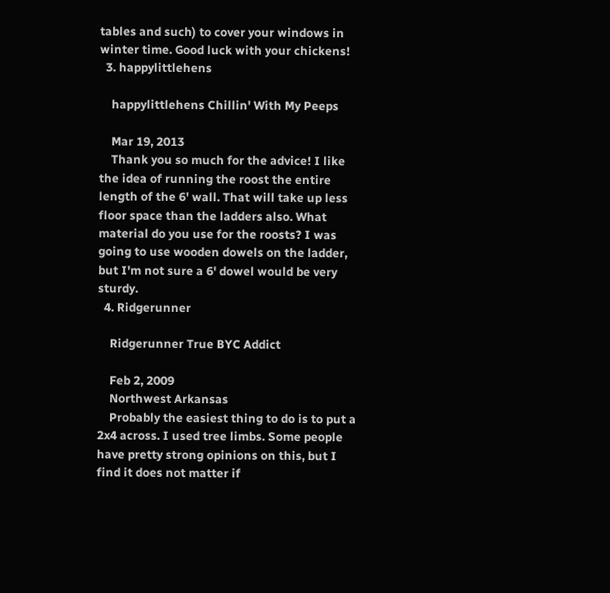tables and such) to cover your windows in winter time. Good luck with your chickens!
  3. happylittlehens

    happylittlehens Chillin' With My Peeps

    Mar 19, 2013
    Thank you so much for the advice! I like the idea of running the roost the entire length of the 6' wall. That will take up less floor space than the ladders also. What material do you use for the roosts? I was going to use wooden dowels on the ladder, but I'm not sure a 6' dowel would be very sturdy.
  4. Ridgerunner

    Ridgerunner True BYC Addict

    Feb 2, 2009
    Northwest Arkansas
    Probably the easiest thing to do is to put a 2x4 across. I used tree limbs. Some people have pretty strong opinions on this, but I find it does not matter if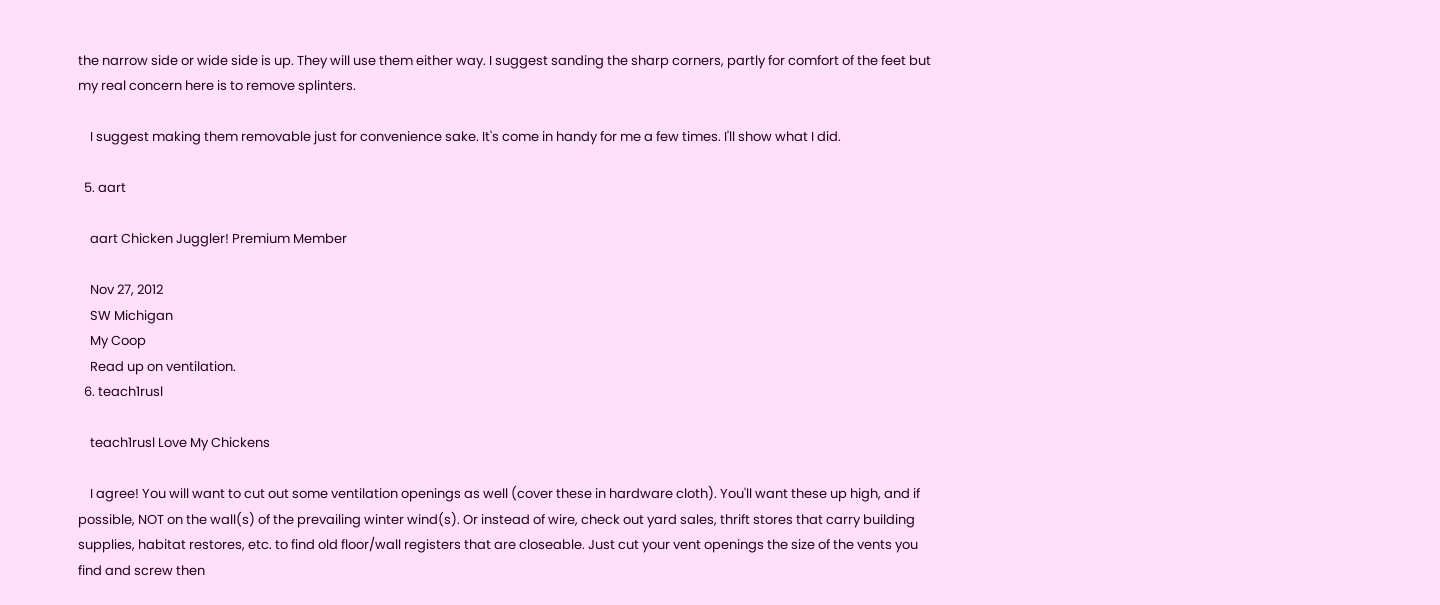the narrow side or wide side is up. They will use them either way. I suggest sanding the sharp corners, partly for comfort of the feet but my real concern here is to remove splinters.

    I suggest making them removable just for convenience sake. It's come in handy for me a few times. I'll show what I did.

  5. aart

    aart Chicken Juggler! Premium Member

    Nov 27, 2012
    SW Michigan
    My Coop
    Read up on ventilation.
  6. teach1rusl

    teach1rusl Love My Chickens

    I agree! You will want to cut out some ventilation openings as well (cover these in hardware cloth). You'll want these up high, and if possible, NOT on the wall(s) of the prevailing winter wind(s). Or instead of wire, check out yard sales, thrift stores that carry building supplies, habitat restores, etc. to find old floor/wall registers that are closeable. Just cut your vent openings the size of the vents you find and screw then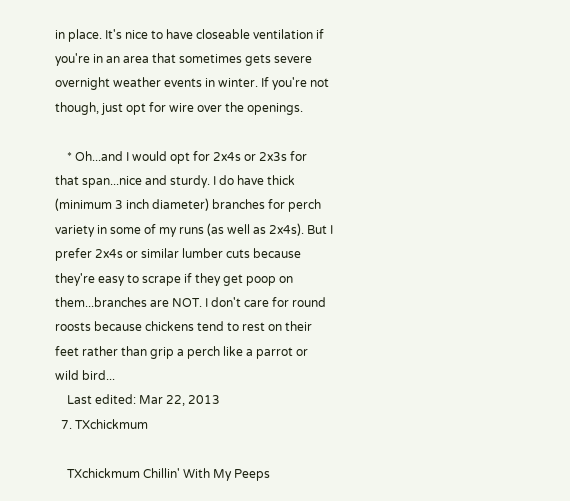in place. It's nice to have closeable ventilation if you're in an area that sometimes gets severe overnight weather events in winter. If you're not though, just opt for wire over the openings.

    * Oh...and I would opt for 2x4s or 2x3s for that span...nice and sturdy. I do have thick (minimum 3 inch diameter) branches for perch variety in some of my runs (as well as 2x4s). But I prefer 2x4s or similar lumber cuts because they're easy to scrape if they get poop on them...branches are NOT. I don't care for round roosts because chickens tend to rest on their feet rather than grip a perch like a parrot or wild bird...
    Last edited: Mar 22, 2013
  7. TXchickmum

    TXchickmum Chillin' With My Peeps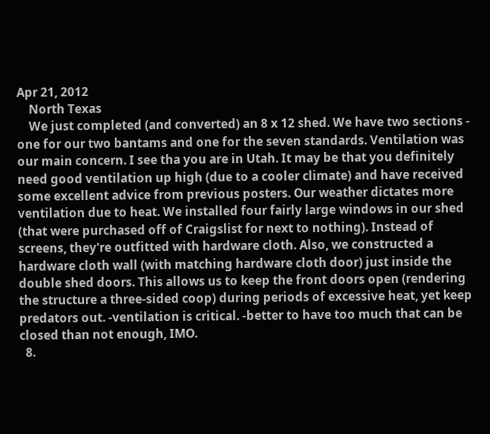Apr 21, 2012
    North Texas
    We just completed (and converted) an 8 x 12 shed. We have two sections - one for our two bantams and one for the seven standards. Ventilation was our main concern. I see tha you are in Utah. It may be that you definitely need good ventilation up high (due to a cooler climate) and have received some excellent advice from previous posters. Our weather dictates more ventilation due to heat. We installed four fairly large windows in our shed (that were purchased off of Craigslist for next to nothing). Instead of screens, they're outfitted with hardware cloth. Also, we constructed a hardware cloth wall (with matching hardware cloth door) just inside the double shed doors. This allows us to keep the front doors open (rendering the structure a three-sided coop) during periods of excessive heat, yet keep predators out. -ventilation is critical. -better to have too much that can be closed than not enough, IMO.
  8.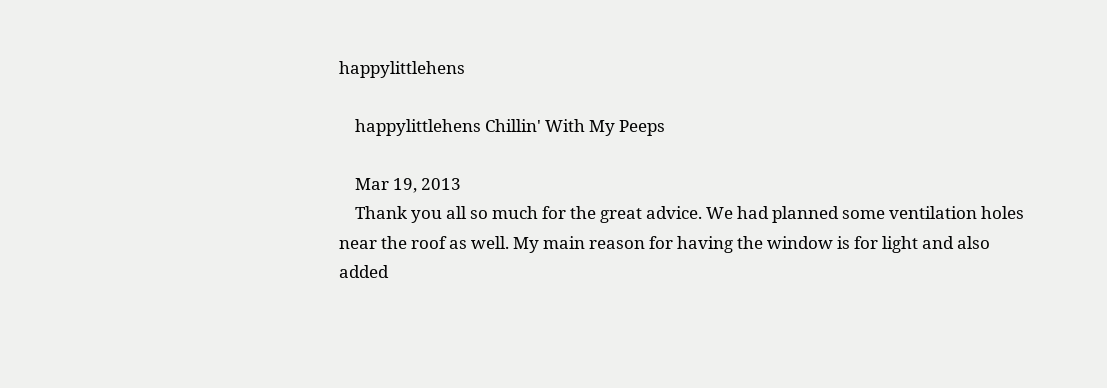happylittlehens

    happylittlehens Chillin' With My Peeps

    Mar 19, 2013
    Thank you all so much for the great advice. We had planned some ventilation holes near the roof as well. My main reason for having the window is for light and also added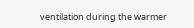ventilation during the warmer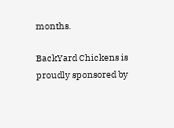months.

BackYard Chickens is proudly sponsored by